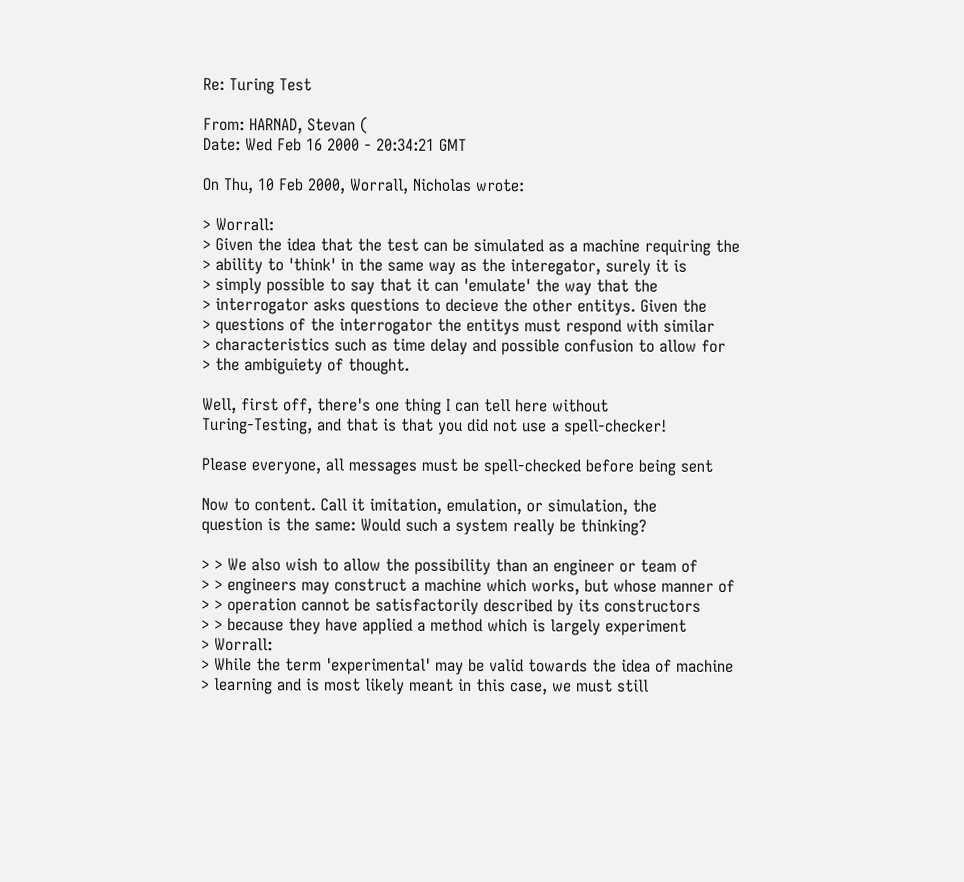Re: Turing Test

From: HARNAD, Stevan (
Date: Wed Feb 16 2000 - 20:34:21 GMT

On Thu, 10 Feb 2000, Worrall, Nicholas wrote:

> Worrall:
> Given the idea that the test can be simulated as a machine requiring the
> ability to 'think' in the same way as the interegator, surely it is
> simply possible to say that it can 'emulate' the way that the
> interrogator asks questions to decieve the other entitys. Given the
> questions of the interrogator the entitys must respond with similar
> characteristics such as time delay and possible confusion to allow for
> the ambiguiety of thought.

Well, first off, there's one thing I can tell here without
Turing-Testing, and that is that you did not use a spell-checker!

Please everyone, all messages must be spell-checked before being sent

Now to content. Call it imitation, emulation, or simulation, the
question is the same: Would such a system really be thinking?

> > We also wish to allow the possibility than an engineer or team of
> > engineers may construct a machine which works, but whose manner of
> > operation cannot be satisfactorily described by its constructors
> > because they have applied a method which is largely experiment
> Worrall:
> While the term 'experimental' may be valid towards the idea of machine
> learning and is most likely meant in this case, we must still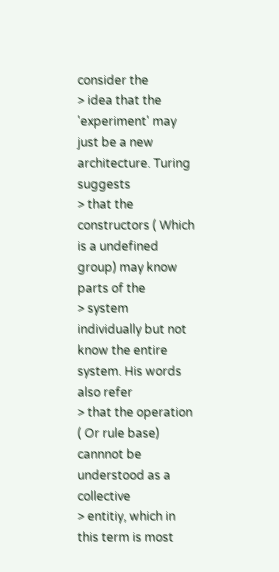consider the
> idea that the 'experiment' may just be a new architecture. Turing suggests
> that the constructors ( Which is a undefined group) may know parts of the
> system individually but not know the entire system. His words also refer
> that the operation ( Or rule base) cannnot be understood as a collective
> entitiy, which in this term is most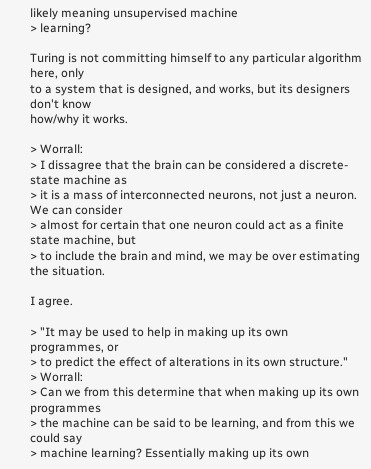likely meaning unsupervised machine
> learning?

Turing is not committing himself to any particular algorithm here, only
to a system that is designed, and works, but its designers don't know
how/why it works.

> Worrall:
> I dissagree that the brain can be considered a discrete-state machine as
> it is a mass of interconnected neurons, not just a neuron. We can consider
> almost for certain that one neuron could act as a finite state machine, but
> to include the brain and mind, we may be over estimating the situation.

I agree.

> "It may be used to help in making up its own programmes, or
> to predict the effect of alterations in its own structure."
> Worrall:
> Can we from this determine that when making up its own programmes
> the machine can be said to be learning, and from this we could say
> machine learning? Essentially making up its own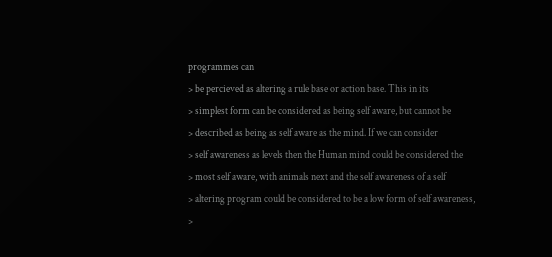programmes can
> be percieved as altering a rule base or action base. This in its
> simplest form can be considered as being self aware, but cannot be
> described as being as self aware as the mind. If we can consider
> self awareness as levels then the Human mind could be considered the
> most self aware, with animals next and the self awareness of a self
> altering program could be considered to be a low form of self awareness,
>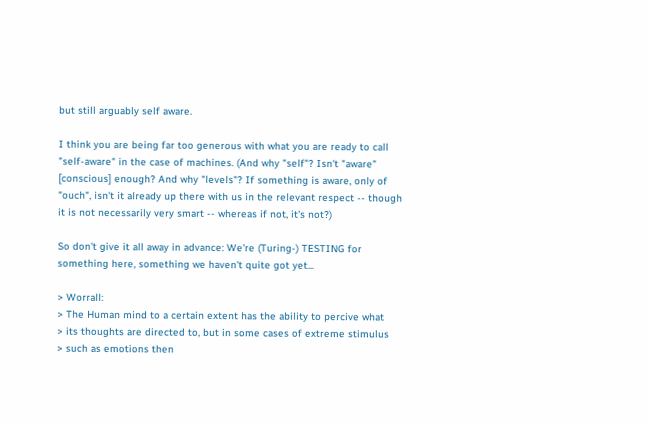but still arguably self aware.

I think you are being far too generous with what you are ready to call
"self-aware" in the case of machines. (And why "self"? Isn't "aware"
[conscious] enough? And why "levels"? If something is aware, only of
"ouch", isn't it already up there with us in the relevant respect -- though
it is not necessarily very smart -- whereas if not, it's not?)

So don't give it all away in advance: We're (Turing-) TESTING for
something here, something we haven't quite got yet...

> Worrall:
> The Human mind to a certain extent has the ability to percive what
> its thoughts are directed to, but in some cases of extreme stimulus
> such as emotions then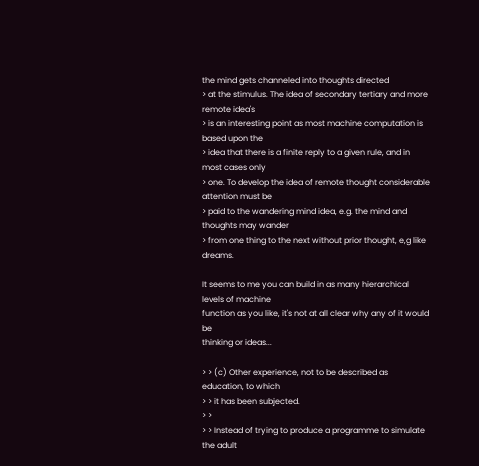the mind gets channeled into thoughts directed
> at the stimulus. The idea of secondary tertiary and more remote idea's
> is an interesting point as most machine computation is based upon the
> idea that there is a finite reply to a given rule, and in most cases only
> one. To develop the idea of remote thought considerable attention must be
> paid to the wandering mind idea, e.g. the mind and thoughts may wander
> from one thing to the next without prior thought, e,g like dreams.

It seems to me you can build in as many hierarchical levels of machine
function as you like, it's not at all clear why any of it would be
thinking or ideas...

> > (c) Other experience, not to be described as education, to which
> > it has been subjected.
> >
> > Instead of trying to produce a programme to simulate the adult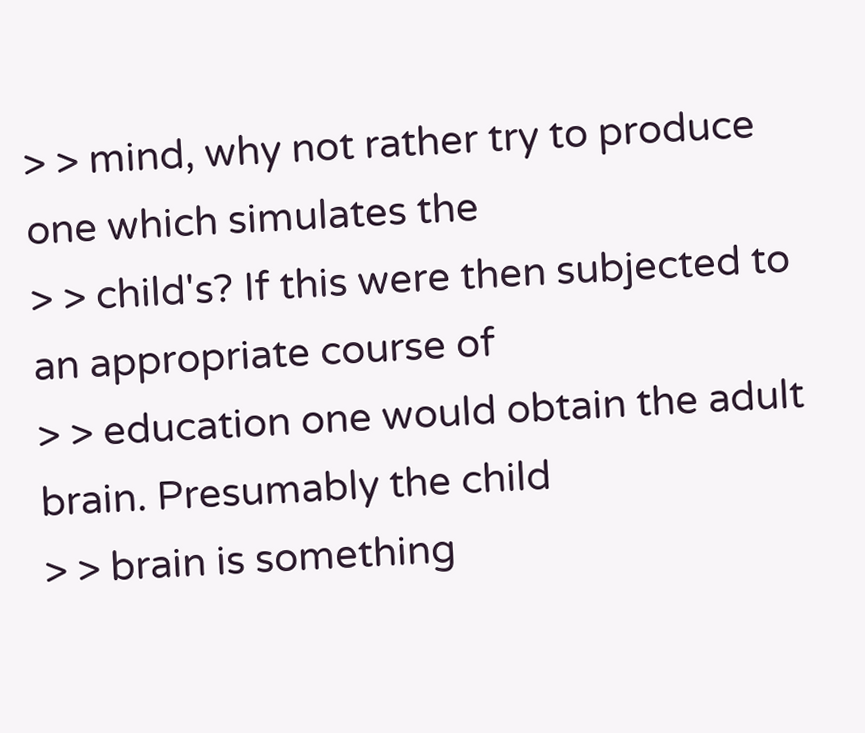> > mind, why not rather try to produce one which simulates the
> > child's? If this were then subjected to an appropriate course of
> > education one would obtain the adult brain. Presumably the child
> > brain is something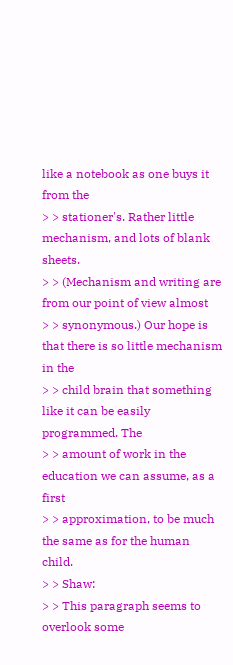like a notebook as one buys it from the
> > stationer's. Rather little mechanism, and lots of blank sheets.
> > (Mechanism and writing are from our point of view almost
> > synonymous.) Our hope is that there is so little mechanism in the
> > child brain that something like it can be easily programmed. The
> > amount of work in the education we can assume, as a first
> > approximation, to be much the same as for the human child.
> > Shaw:
> > This paragraph seems to overlook some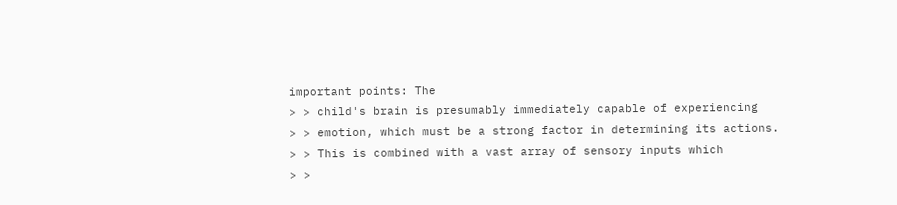important points: The
> > child's brain is presumably immediately capable of experiencing
> > emotion, which must be a strong factor in determining its actions.
> > This is combined with a vast array of sensory inputs which
> >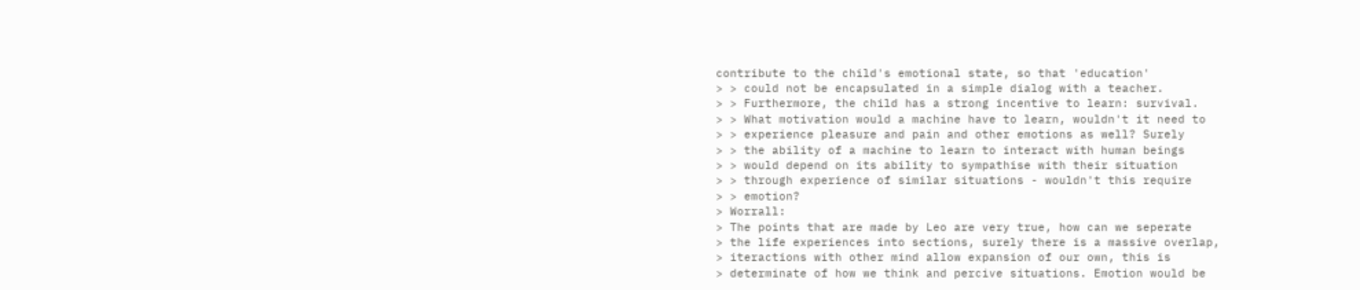contribute to the child's emotional state, so that 'education'
> > could not be encapsulated in a simple dialog with a teacher.
> > Furthermore, the child has a strong incentive to learn: survival.
> > What motivation would a machine have to learn, wouldn't it need to
> > experience pleasure and pain and other emotions as well? Surely
> > the ability of a machine to learn to interact with human beings
> > would depend on its ability to sympathise with their situation
> > through experience of similar situations - wouldn't this require
> > emotion?
> Worrall:
> The points that are made by Leo are very true, how can we seperate
> the life experiences into sections, surely there is a massive overlap,
> iteractions with other mind allow expansion of our own, this is
> determinate of how we think and percive situations. Emotion would be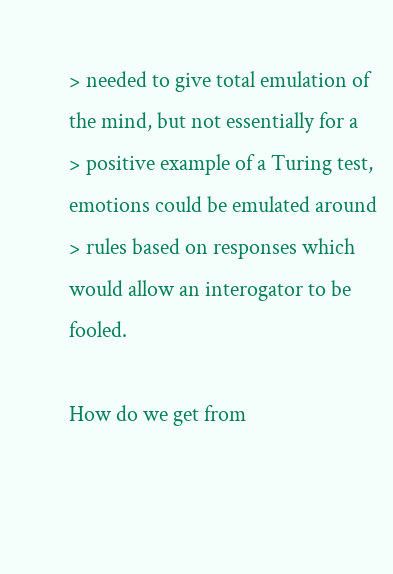> needed to give total emulation of the mind, but not essentially for a
> positive example of a Turing test, emotions could be emulated around
> rules based on responses which would allow an interogator to be fooled.

How do we get from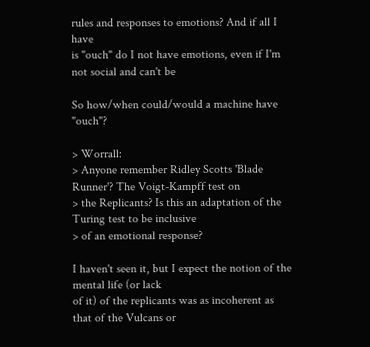rules and responses to emotions? And if all I have
is "ouch" do I not have emotions, even if I'm not social and can't be

So how/when could/would a machine have "ouch"?

> Worrall:
> Anyone remember Ridley Scotts 'Blade Runner'? The Voigt-Kampff test on
> the Replicants? Is this an adaptation of the Turing test to be inclusive
> of an emotional response?

I haven't seen it, but I expect the notion of the mental life (or lack
of it) of the replicants was as incoherent as that of the Vulcans or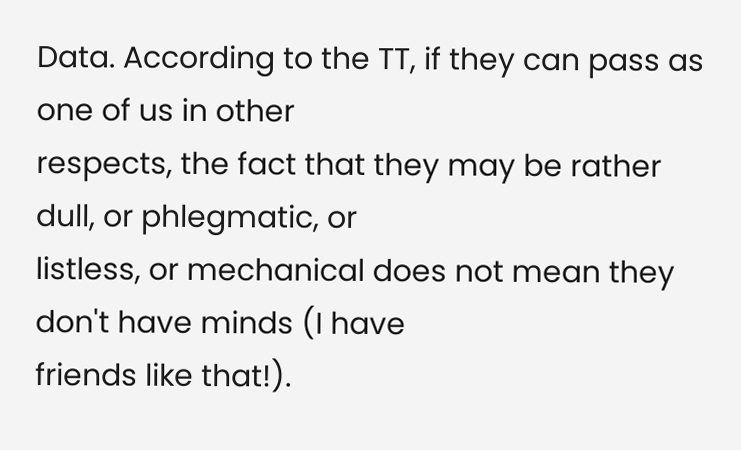Data. According to the TT, if they can pass as one of us in other
respects, the fact that they may be rather dull, or phlegmatic, or
listless, or mechanical does not mean they don't have minds (I have
friends like that!).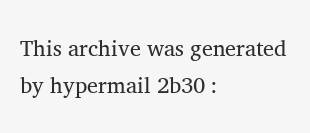This archive was generated by hypermail 2b30 :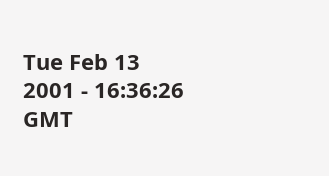Tue Feb 13 2001 - 16:36:26 GMT